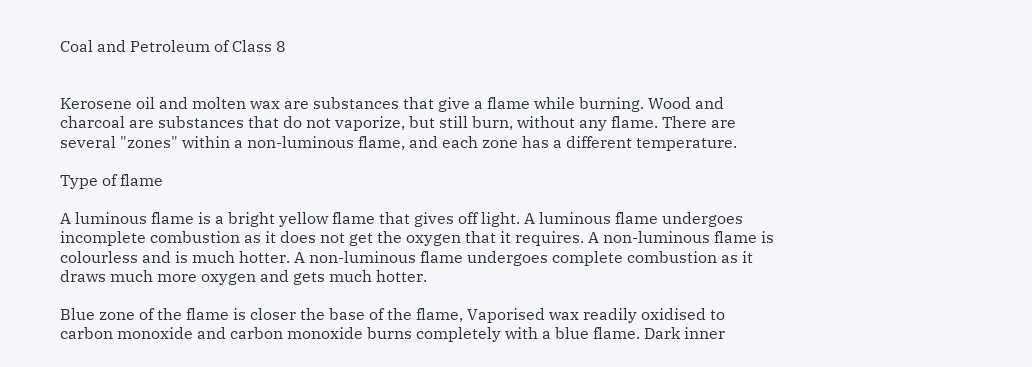Coal and Petroleum of Class 8


Kerosene oil and molten wax are substances that give a flame while burning. Wood and charcoal are substances that do not vaporize, but still burn, without any flame. There are several "zones" within a non-luminous flame, and each zone has a different temperature.

Type of flame

A luminous flame is a bright yellow flame that gives off light. A luminous flame undergoes incomplete combustion as it does not get the oxygen that it requires. A non-luminous flame is colourless and is much hotter. A non-luminous flame undergoes complete combustion as it draws much more oxygen and gets much hotter.

Blue zone of the flame is closer the base of the flame, Vaporised wax readily oxidised to carbon monoxide and carbon monoxide burns completely with a blue flame. Dark inner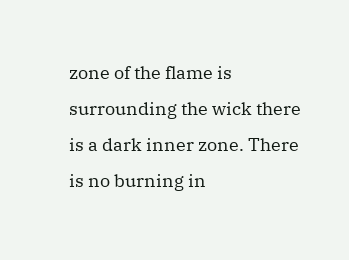zone of the flame is surrounding the wick there is a dark inner zone. There is no burning in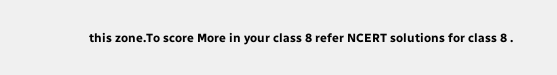this zone.To score More in your class 8 refer NCERT solutions for class 8 .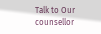Talk to Our counsellor